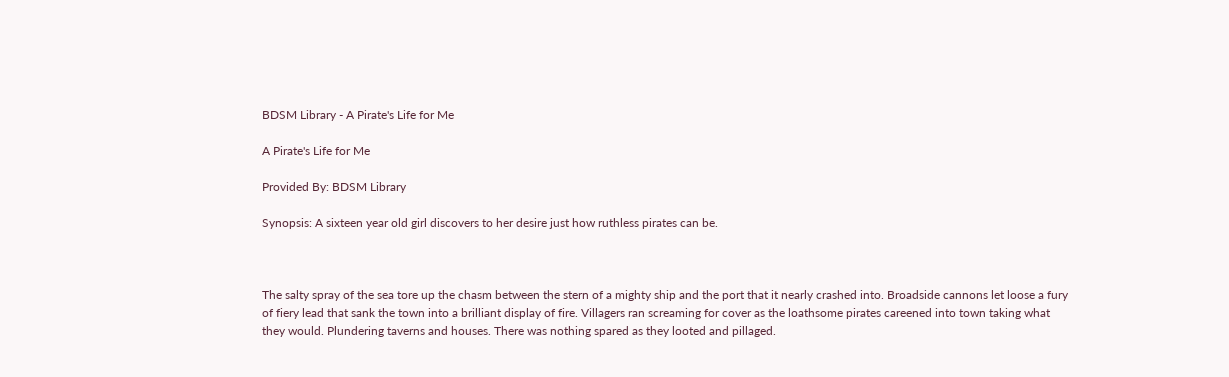BDSM Library - A Pirate's Life for Me

A Pirate's Life for Me

Provided By: BDSM Library

Synopsis: A sixteen year old girl discovers to her desire just how ruthless pirates can be.



The salty spray of the sea tore up the chasm between the stern of a mighty ship and the port that it nearly crashed into. Broadside cannons let loose a fury of fiery lead that sank the town into a brilliant display of fire. Villagers ran screaming for cover as the loathsome pirates careened into town taking what they would. Plundering taverns and houses. There was nothing spared as they looted and pillaged.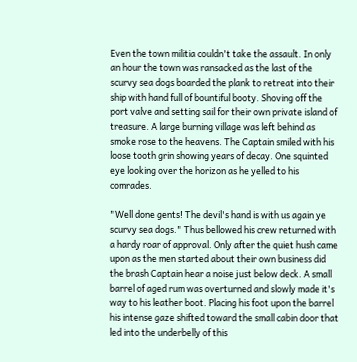Even the town militia couldn't take the assault. In only an hour the town was ransacked as the last of the scurvy sea dogs boarded the plank to retreat into their ship with hand full of bountiful booty. Shoving off the port valve and setting sail for their own private island of treasure. A large burning village was left behind as smoke rose to the heavens. The Captain smiled with his loose tooth grin showing years of decay. One squinted eye looking over the horizon as he yelled to his comrades.

"Well done gents! The devil's hand is with us again ye scurvy sea dogs." Thus bellowed his crew returned with a hardy roar of approval. Only after the quiet hush came upon as the men started about their own business did the brash Captain hear a noise just below deck. A small barrel of aged rum was overturned and slowly made it's way to his leather boot. Placing his foot upon the barrel his intense gaze shifted toward the small cabin door that led into the underbelly of this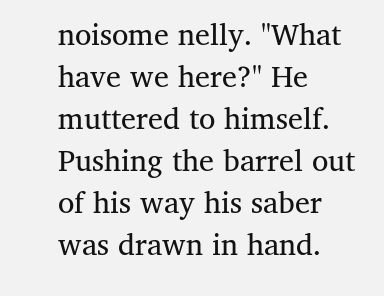noisome nelly. "What have we here?" He muttered to himself. Pushing the barrel out of his way his saber was drawn in hand.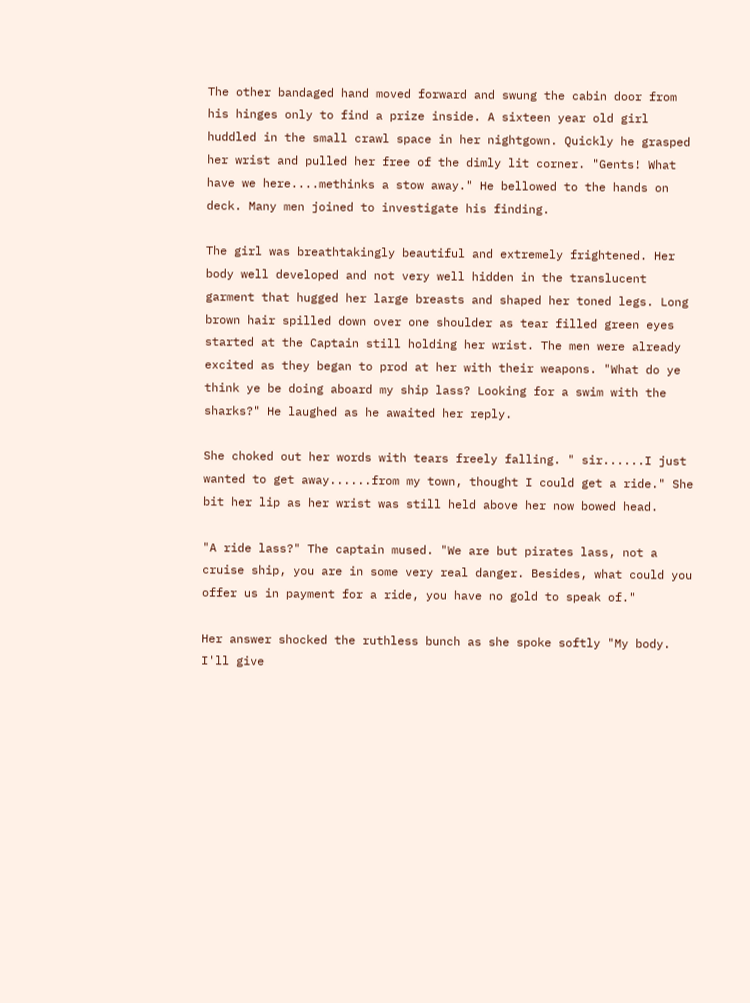The other bandaged hand moved forward and swung the cabin door from his hinges only to find a prize inside. A sixteen year old girl huddled in the small crawl space in her nightgown. Quickly he grasped her wrist and pulled her free of the dimly lit corner. "Gents! What have we here....methinks a stow away." He bellowed to the hands on deck. Many men joined to investigate his finding.

The girl was breathtakingly beautiful and extremely frightened. Her body well developed and not very well hidden in the translucent garment that hugged her large breasts and shaped her toned legs. Long brown hair spilled down over one shoulder as tear filled green eyes started at the Captain still holding her wrist. The men were already excited as they began to prod at her with their weapons. "What do ye think ye be doing aboard my ship lass? Looking for a swim with the sharks?" He laughed as he awaited her reply.

She choked out her words with tears freely falling. " sir......I just wanted to get away......from my town, thought I could get a ride." She bit her lip as her wrist was still held above her now bowed head.

"A ride lass?" The captain mused. "We are but pirates lass, not a cruise ship, you are in some very real danger. Besides, what could you offer us in payment for a ride, you have no gold to speak of."

Her answer shocked the ruthless bunch as she spoke softly "My body. I'll give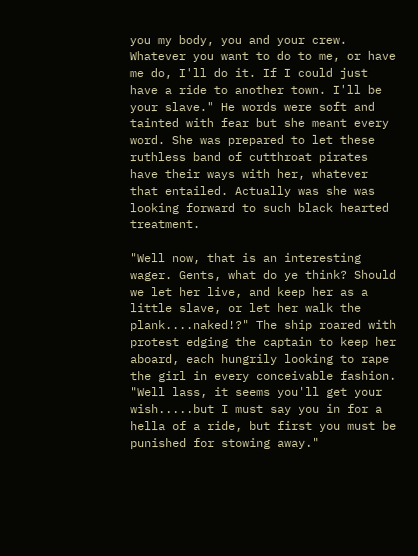you my body, you and your crew. Whatever you want to do to me, or have me do, I'll do it. If I could just have a ride to another town. I'll be your slave." He words were soft and tainted with fear but she meant every word. She was prepared to let these ruthless band of cutthroat pirates have their ways with her, whatever that entailed. Actually was she was looking forward to such black hearted treatment.

"Well now, that is an interesting wager. Gents, what do ye think? Should we let her live, and keep her as a little slave, or let her walk the plank....naked!?" The ship roared with protest edging the captain to keep her aboard, each hungrily looking to rape the girl in every conceivable fashion. "Well lass, it seems you'll get your wish.....but I must say you in for a hella of a ride, but first you must be punished for stowing away."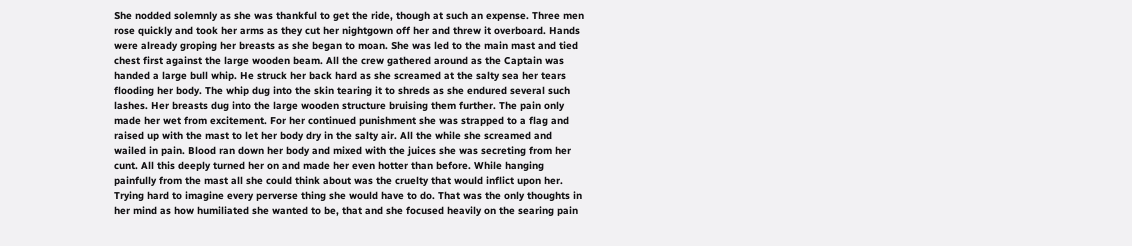She nodded solemnly as she was thankful to get the ride, though at such an expense. Three men rose quickly and took her arms as they cut her nightgown off her and threw it overboard. Hands were already groping her breasts as she began to moan. She was led to the main mast and tied chest first against the large wooden beam. All the crew gathered around as the Captain was handed a large bull whip. He struck her back hard as she screamed at the salty sea her tears flooding her body. The whip dug into the skin tearing it to shreds as she endured several such lashes. Her breasts dug into the large wooden structure bruising them further. The pain only made her wet from excitement. For her continued punishment she was strapped to a flag and raised up with the mast to let her body dry in the salty air. All the while she screamed and wailed in pain. Blood ran down her body and mixed with the juices she was secreting from her cunt. All this deeply turned her on and made her even hotter than before. While hanging painfully from the mast all she could think about was the cruelty that would inflict upon her. Trying hard to imagine every perverse thing she would have to do. That was the only thoughts in her mind as how humiliated she wanted to be, that and she focused heavily on the searing pain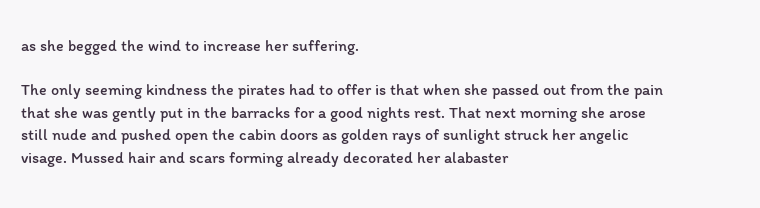as she begged the wind to increase her suffering.

The only seeming kindness the pirates had to offer is that when she passed out from the pain that she was gently put in the barracks for a good nights rest. That next morning she arose still nude and pushed open the cabin doors as golden rays of sunlight struck her angelic visage. Mussed hair and scars forming already decorated her alabaster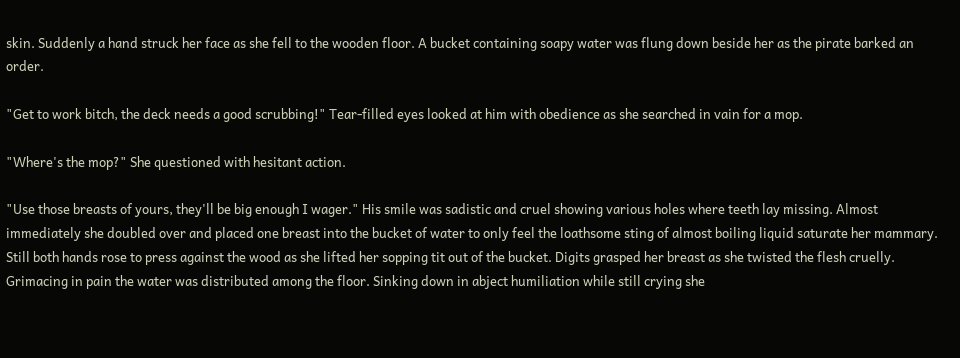skin. Suddenly a hand struck her face as she fell to the wooden floor. A bucket containing soapy water was flung down beside her as the pirate barked an order.

"Get to work bitch, the deck needs a good scrubbing!" Tear-filled eyes looked at him with obedience as she searched in vain for a mop.

"Where's the mop?" She questioned with hesitant action.

"Use those breasts of yours, they'll be big enough I wager." His smile was sadistic and cruel showing various holes where teeth lay missing. Almost immediately she doubled over and placed one breast into the bucket of water to only feel the loathsome sting of almost boiling liquid saturate her mammary. Still both hands rose to press against the wood as she lifted her sopping tit out of the bucket. Digits grasped her breast as she twisted the flesh cruelly. Grimacing in pain the water was distributed among the floor. Sinking down in abject humiliation while still crying she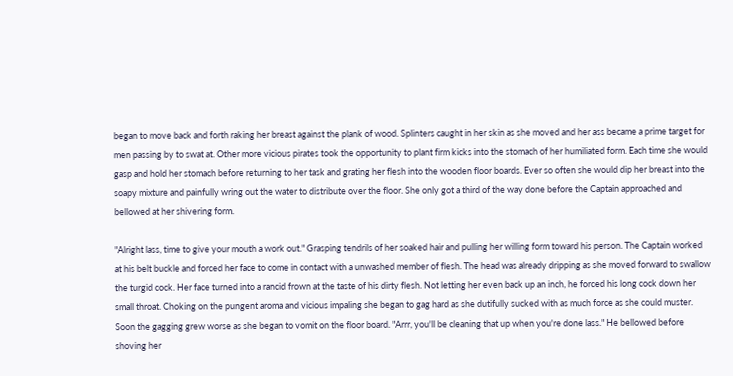began to move back and forth raking her breast against the plank of wood. Splinters caught in her skin as she moved and her ass became a prime target for men passing by to swat at. Other more vicious pirates took the opportunity to plant firm kicks into the stomach of her humiliated form. Each time she would gasp and hold her stomach before returning to her task and grating her flesh into the wooden floor boards. Ever so often she would dip her breast into the soapy mixture and painfully wring out the water to distribute over the floor. She only got a third of the way done before the Captain approached and bellowed at her shivering form.

"Alright lass, time to give your mouth a work out." Grasping tendrils of her soaked hair and pulling her willing form toward his person. The Captain worked at his belt buckle and forced her face to come in contact with a unwashed member of flesh. The head was already dripping as she moved forward to swallow the turgid cock. Her face turned into a rancid frown at the taste of his dirty flesh. Not letting her even back up an inch, he forced his long cock down her small throat. Choking on the pungent aroma and vicious impaling she began to gag hard as she dutifully sucked with as much force as she could muster. Soon the gagging grew worse as she began to vomit on the floor board. "Arrr, you'll be cleaning that up when you're done lass." He bellowed before shoving her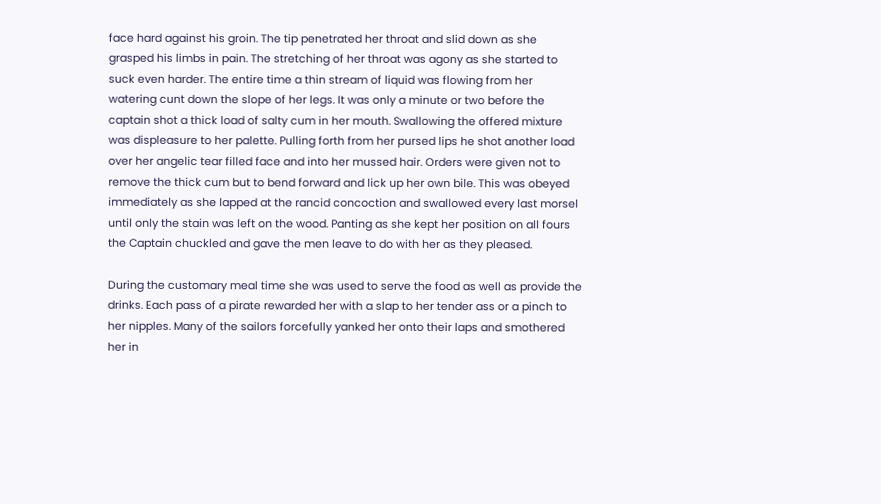face hard against his groin. The tip penetrated her throat and slid down as she grasped his limbs in pain. The stretching of her throat was agony as she started to suck even harder. The entire time a thin stream of liquid was flowing from her watering cunt down the slope of her legs. It was only a minute or two before the captain shot a thick load of salty cum in her mouth. Swallowing the offered mixture was displeasure to her palette. Pulling forth from her pursed lips he shot another load over her angelic tear filled face and into her mussed hair. Orders were given not to remove the thick cum but to bend forward and lick up her own bile. This was obeyed immediately as she lapped at the rancid concoction and swallowed every last morsel until only the stain was left on the wood. Panting as she kept her position on all fours the Captain chuckled and gave the men leave to do with her as they pleased.

During the customary meal time she was used to serve the food as well as provide the drinks. Each pass of a pirate rewarded her with a slap to her tender ass or a pinch to her nipples. Many of the sailors forcefully yanked her onto their laps and smothered her in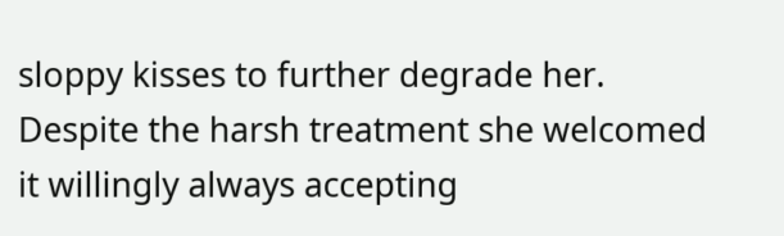sloppy kisses to further degrade her. Despite the harsh treatment she welcomed it willingly always accepting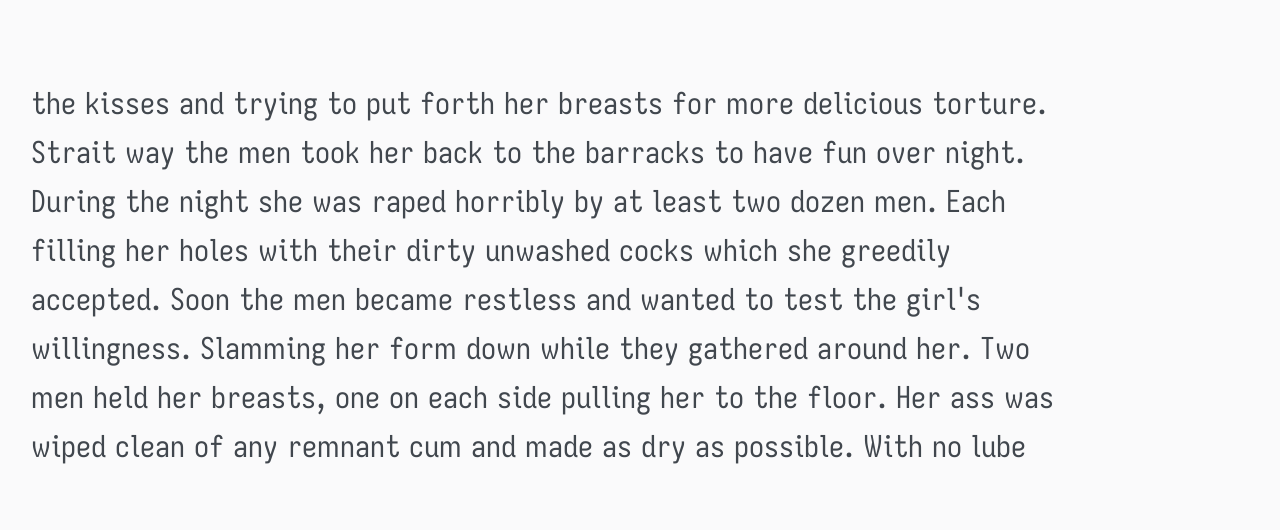the kisses and trying to put forth her breasts for more delicious torture. Strait way the men took her back to the barracks to have fun over night. During the night she was raped horribly by at least two dozen men. Each filling her holes with their dirty unwashed cocks which she greedily accepted. Soon the men became restless and wanted to test the girl's willingness. Slamming her form down while they gathered around her. Two men held her breasts, one on each side pulling her to the floor. Her ass was wiped clean of any remnant cum and made as dry as possible. With no lube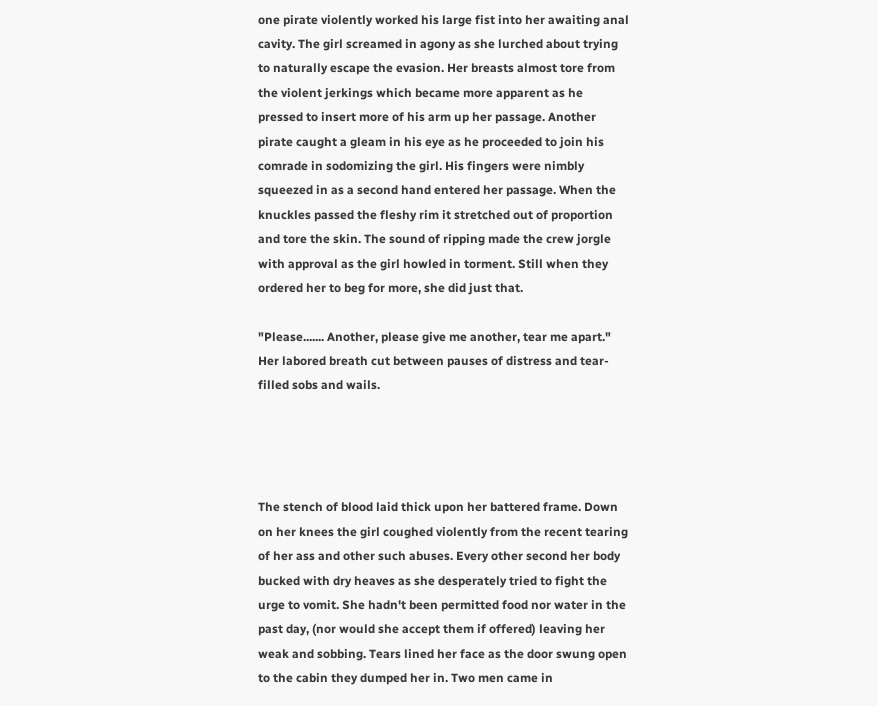one pirate violently worked his large fist into her awaiting anal cavity. The girl screamed in agony as she lurched about trying to naturally escape the evasion. Her breasts almost tore from the violent jerkings which became more apparent as he pressed to insert more of his arm up her passage. Another pirate caught a gleam in his eye as he proceeded to join his comrade in sodomizing the girl. His fingers were nimbly squeezed in as a second hand entered her passage. When the knuckles passed the fleshy rim it stretched out of proportion and tore the skin. The sound of ripping made the crew jorgle with approval as the girl howled in torment. Still when they ordered her to beg for more, she did just that.

"Please....... Another, please give me another, tear me apart." Her labored breath cut between pauses of distress and tear-filled sobs and wails.




The stench of blood laid thick upon her battered frame. Down on her knees the girl coughed violently from the recent tearing of her ass and other such abuses. Every other second her body bucked with dry heaves as she desperately tried to fight the urge to vomit. She hadn't been permitted food nor water in the past day, (nor would she accept them if offered) leaving her weak and sobbing. Tears lined her face as the door swung open to the cabin they dumped her in. Two men came in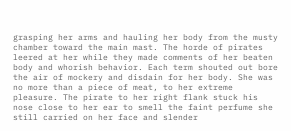grasping her arms and hauling her body from the musty chamber toward the main mast. The horde of pirates leered at her while they made comments of her beaten body and whorish behavior. Each term shouted out bore the air of mockery and disdain for her body. She was no more than a piece of meat, to her extreme pleasure. The pirate to her right flank stuck his nose close to her ear to smell the faint perfume she still carried on her face and slender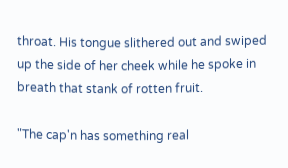throat. His tongue slithered out and swiped up the side of her cheek while he spoke in breath that stank of rotten fruit.

"The cap'n has something real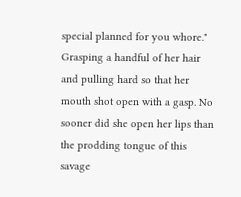special planned for you whore." Grasping a handful of her hair and pulling hard so that her mouth shot open with a gasp. No sooner did she open her lips than the prodding tongue of this savage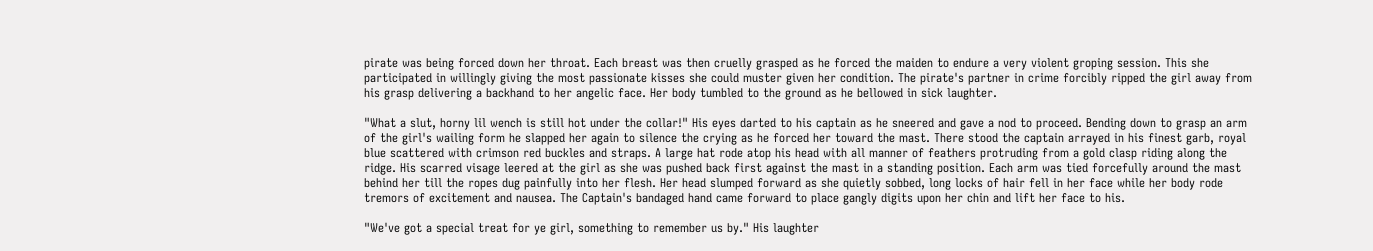pirate was being forced down her throat. Each breast was then cruelly grasped as he forced the maiden to endure a very violent groping session. This she participated in willingly giving the most passionate kisses she could muster given her condition. The pirate's partner in crime forcibly ripped the girl away from his grasp delivering a backhand to her angelic face. Her body tumbled to the ground as he bellowed in sick laughter.

"What a slut, horny lil wench is still hot under the collar!" His eyes darted to his captain as he sneered and gave a nod to proceed. Bending down to grasp an arm of the girl's wailing form he slapped her again to silence the crying as he forced her toward the mast. There stood the captain arrayed in his finest garb, royal blue scattered with crimson red buckles and straps. A large hat rode atop his head with all manner of feathers protruding from a gold clasp riding along the ridge. His scarred visage leered at the girl as she was pushed back first against the mast in a standing position. Each arm was tied forcefully around the mast behind her till the ropes dug painfully into her flesh. Her head slumped forward as she quietly sobbed, long locks of hair fell in her face while her body rode tremors of excitement and nausea. The Captain's bandaged hand came forward to place gangly digits upon her chin and lift her face to his.

"We've got a special treat for ye girl, something to remember us by." His laughter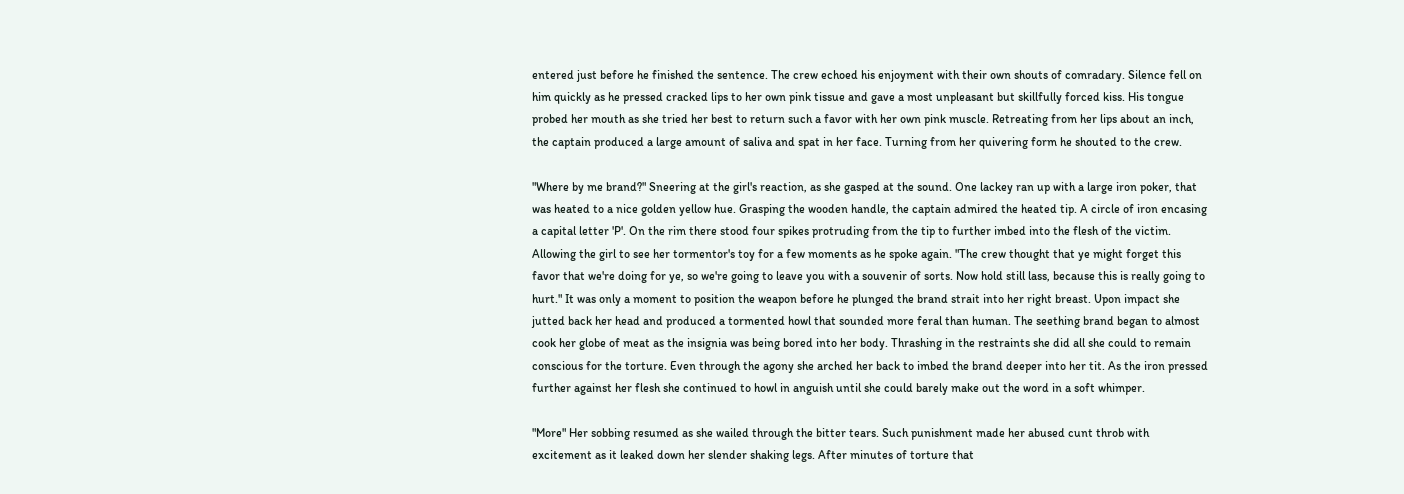entered just before he finished the sentence. The crew echoed his enjoyment with their own shouts of comradary. Silence fell on him quickly as he pressed cracked lips to her own pink tissue and gave a most unpleasant but skillfully forced kiss. His tongue probed her mouth as she tried her best to return such a favor with her own pink muscle. Retreating from her lips about an inch, the captain produced a large amount of saliva and spat in her face. Turning from her quivering form he shouted to the crew.

"Where by me brand?" Sneering at the girl's reaction, as she gasped at the sound. One lackey ran up with a large iron poker, that was heated to a nice golden yellow hue. Grasping the wooden handle, the captain admired the heated tip. A circle of iron encasing a capital letter 'P'. On the rim there stood four spikes protruding from the tip to further imbed into the flesh of the victim. Allowing the girl to see her tormentor's toy for a few moments as he spoke again. "The crew thought that ye might forget this favor that we're doing for ye, so we're going to leave you with a souvenir of sorts. Now hold still lass, because this is really going to hurt." It was only a moment to position the weapon before he plunged the brand strait into her right breast. Upon impact she jutted back her head and produced a tormented howl that sounded more feral than human. The seething brand began to almost cook her globe of meat as the insignia was being bored into her body. Thrashing in the restraints she did all she could to remain conscious for the torture. Even through the agony she arched her back to imbed the brand deeper into her tit. As the iron pressed further against her flesh she continued to howl in anguish until she could barely make out the word in a soft whimper.

"More" Her sobbing resumed as she wailed through the bitter tears. Such punishment made her abused cunt throb with excitement as it leaked down her slender shaking legs. After minutes of torture that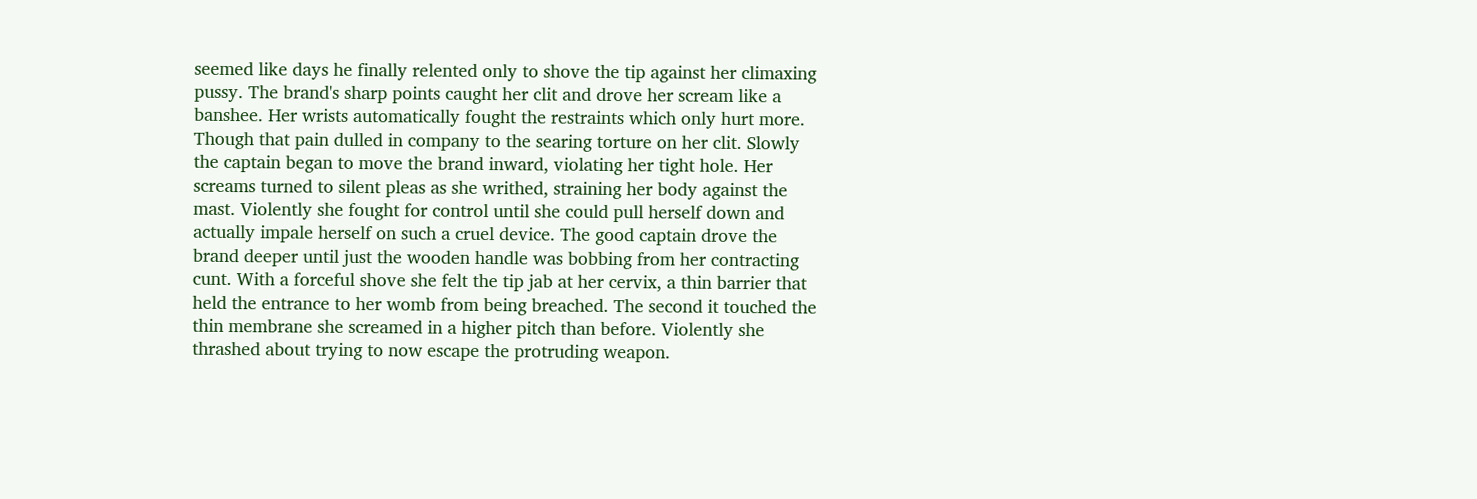seemed like days he finally relented only to shove the tip against her climaxing pussy. The brand's sharp points caught her clit and drove her scream like a banshee. Her wrists automatically fought the restraints which only hurt more. Though that pain dulled in company to the searing torture on her clit. Slowly the captain began to move the brand inward, violating her tight hole. Her screams turned to silent pleas as she writhed, straining her body against the mast. Violently she fought for control until she could pull herself down and actually impale herself on such a cruel device. The good captain drove the brand deeper until just the wooden handle was bobbing from her contracting cunt. With a forceful shove she felt the tip jab at her cervix, a thin barrier that held the entrance to her womb from being breached. The second it touched the thin membrane she screamed in a higher pitch than before. Violently she thrashed about trying to now escape the protruding weapon.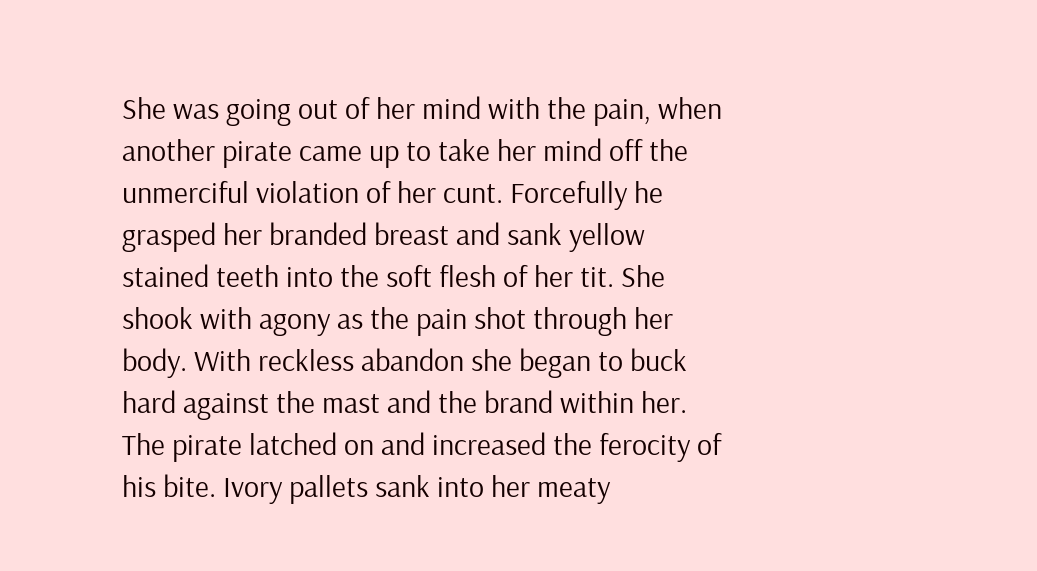She was going out of her mind with the pain, when another pirate came up to take her mind off the unmerciful violation of her cunt. Forcefully he grasped her branded breast and sank yellow stained teeth into the soft flesh of her tit. She shook with agony as the pain shot through her body. With reckless abandon she began to buck hard against the mast and the brand within her. The pirate latched on and increased the ferocity of his bite. Ivory pallets sank into her meaty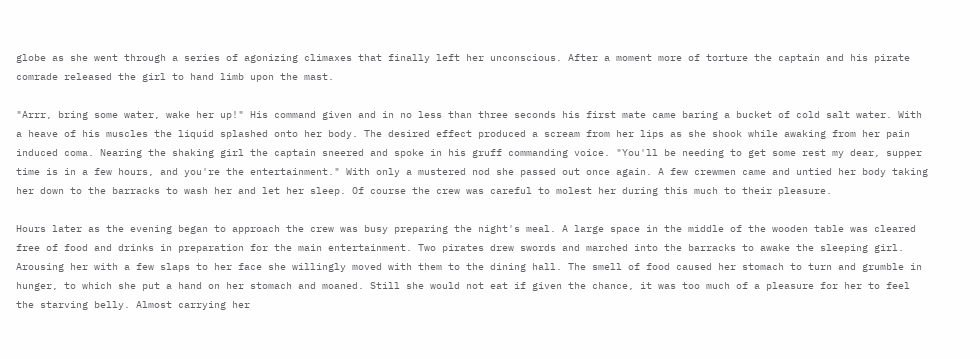globe as she went through a series of agonizing climaxes that finally left her unconscious. After a moment more of torture the captain and his pirate comrade released the girl to hand limb upon the mast.

"Arrr, bring some water, wake her up!" His command given and in no less than three seconds his first mate came baring a bucket of cold salt water. With a heave of his muscles the liquid splashed onto her body. The desired effect produced a scream from her lips as she shook while awaking from her pain induced coma. Nearing the shaking girl the captain sneered and spoke in his gruff commanding voice. "You'll be needing to get some rest my dear, supper time is in a few hours, and you're the entertainment." With only a mustered nod she passed out once again. A few crewmen came and untied her body taking her down to the barracks to wash her and let her sleep. Of course the crew was careful to molest her during this much to their pleasure.

Hours later as the evening began to approach the crew was busy preparing the night's meal. A large space in the middle of the wooden table was cleared free of food and drinks in preparation for the main entertainment. Two pirates drew swords and marched into the barracks to awake the sleeping girl. Arousing her with a few slaps to her face she willingly moved with them to the dining hall. The smell of food caused her stomach to turn and grumble in hunger, to which she put a hand on her stomach and moaned. Still she would not eat if given the chance, it was too much of a pleasure for her to feel the starving belly. Almost carrying her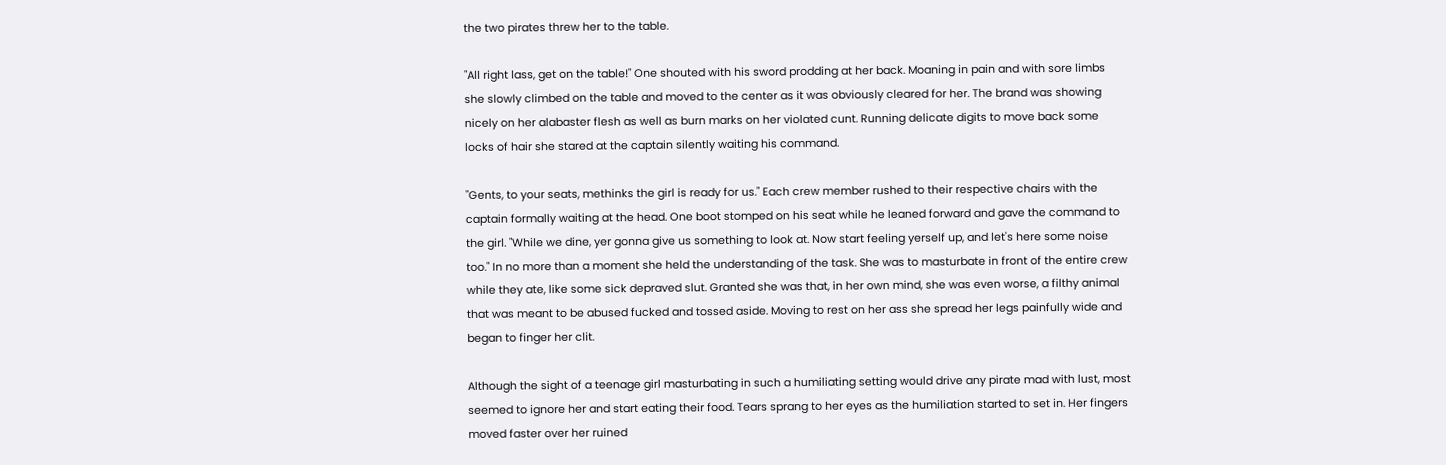the two pirates threw her to the table.

"All right lass, get on the table!" One shouted with his sword prodding at her back. Moaning in pain and with sore limbs she slowly climbed on the table and moved to the center as it was obviously cleared for her. The brand was showing nicely on her alabaster flesh as well as burn marks on her violated cunt. Running delicate digits to move back some locks of hair she stared at the captain silently waiting his command.

"Gents, to your seats, methinks the girl is ready for us." Each crew member rushed to their respective chairs with the captain formally waiting at the head. One boot stomped on his seat while he leaned forward and gave the command to the girl. "While we dine, yer gonna give us something to look at. Now start feeling yerself up, and let's here some noise too." In no more than a moment she held the understanding of the task. She was to masturbate in front of the entire crew while they ate, like some sick depraved slut. Granted she was that, in her own mind, she was even worse, a filthy animal that was meant to be abused fucked and tossed aside. Moving to rest on her ass she spread her legs painfully wide and began to finger her clit.

Although the sight of a teenage girl masturbating in such a humiliating setting would drive any pirate mad with lust, most seemed to ignore her and start eating their food. Tears sprang to her eyes as the humiliation started to set in. Her fingers moved faster over her ruined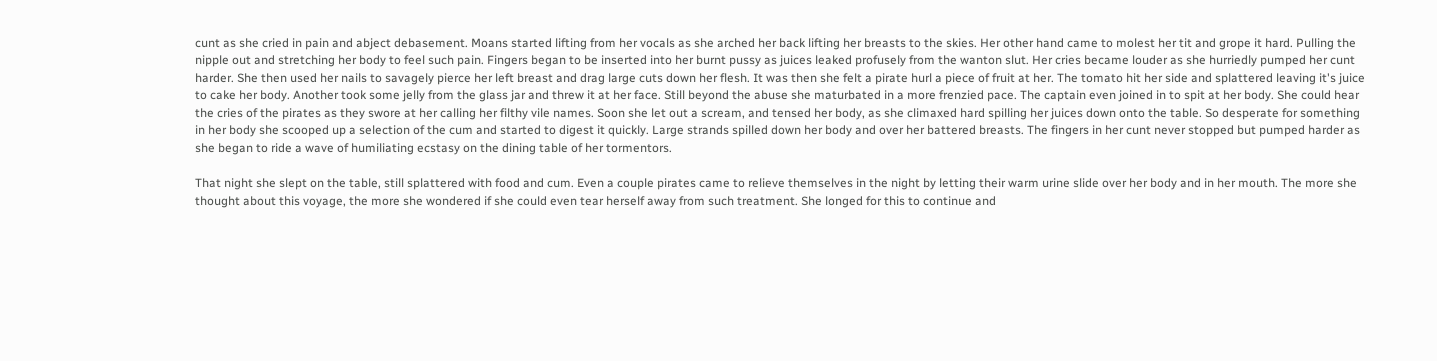cunt as she cried in pain and abject debasement. Moans started lifting from her vocals as she arched her back lifting her breasts to the skies. Her other hand came to molest her tit and grope it hard. Pulling the nipple out and stretching her body to feel such pain. Fingers began to be inserted into her burnt pussy as juices leaked profusely from the wanton slut. Her cries became louder as she hurriedly pumped her cunt harder. She then used her nails to savagely pierce her left breast and drag large cuts down her flesh. It was then she felt a pirate hurl a piece of fruit at her. The tomato hit her side and splattered leaving it's juice to cake her body. Another took some jelly from the glass jar and threw it at her face. Still beyond the abuse she maturbated in a more frenzied pace. The captain even joined in to spit at her body. She could hear the cries of the pirates as they swore at her calling her filthy vile names. Soon she let out a scream, and tensed her body, as she climaxed hard spilling her juices down onto the table. So desperate for something in her body she scooped up a selection of the cum and started to digest it quickly. Large strands spilled down her body and over her battered breasts. The fingers in her cunt never stopped but pumped harder as she began to ride a wave of humiliating ecstasy on the dining table of her tormentors.

That night she slept on the table, still splattered with food and cum. Even a couple pirates came to relieve themselves in the night by letting their warm urine slide over her body and in her mouth. The more she thought about this voyage, the more she wondered if she could even tear herself away from such treatment. She longed for this to continue and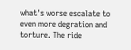what's worse escalate to even more degration and torture. The ride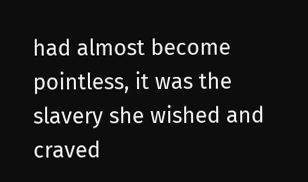had almost become pointless, it was the slavery she wished and craved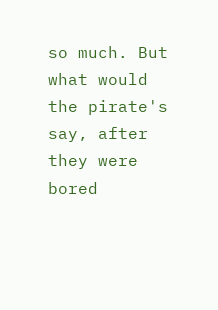so much. But what would the pirate's say, after they were bored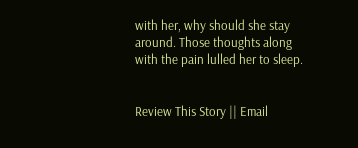with her, why should she stay around. Those thoughts along with the pain lulled her to sleep.


Review This Story || Email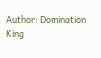Author: Domination King